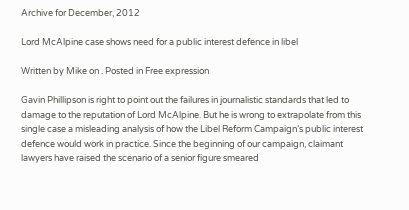Archive for December, 2012

Lord McAlpine case shows need for a public interest defence in libel

Written by Mike on . Posted in Free expression

Gavin Phillipson is right to point out the failures in journalistic standards that led to damage to the reputation of Lord McAlpine. But he is wrong to extrapolate from this single case a misleading analysis of how the Libel Reform Campaign’s public interest defence would work in practice. Since the beginning of our campaign, claimant lawyers have raised the scenario of a senior figure smeared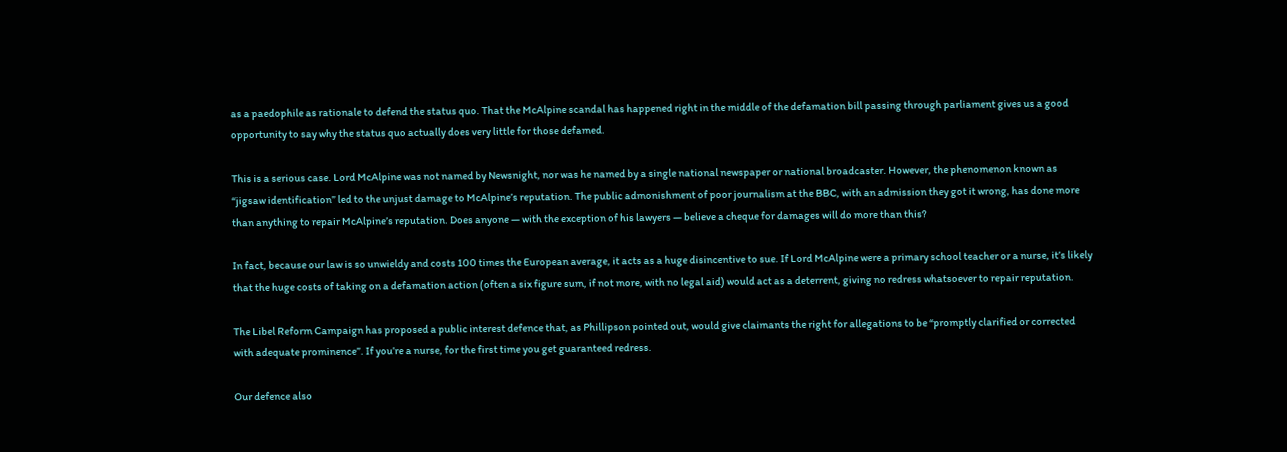as a paedophile as rationale to defend the status quo. That the McAlpine scandal has happened right in the middle of the defamation bill passing through parliament gives us a good opportunity to say why the status quo actually does very little for those defamed.

This is a serious case. Lord McAlpine was not named by Newsnight, nor was he named by a single national newspaper or national broadcaster. However, the phenomenon known as “jigsaw identification” led to the unjust damage to McAlpine’s reputation. The public admonishment of poor journalism at the BBC, with an admission they got it wrong, has done more than anything to repair McAlpine’s reputation. Does anyone — with the exception of his lawyers — believe a cheque for damages will do more than this?

In fact, because our law is so unwieldy and costs 100 times the European average, it acts as a huge disincentive to sue. If Lord McAlpine were a primary school teacher or a nurse, it’s likely that the huge costs of taking on a defamation action (often a six figure sum, if not more, with no legal aid) would act as a deterrent, giving no redress whatsoever to repair reputation.

The Libel Reform Campaign has proposed a public interest defence that, as Phillipson pointed out, would give claimants the right for allegations to be “promptly clarified or corrected with adequate prominence”. If you’re a nurse, for the first time you get guaranteed redress.

Our defence also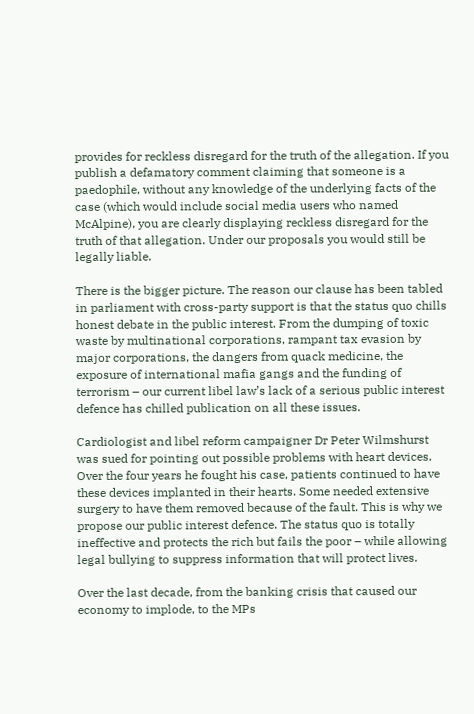provides for reckless disregard for the truth of the allegation. If you publish a defamatory comment claiming that someone is a paedophile, without any knowledge of the underlying facts of the case (which would include social media users who named McAlpine), you are clearly displaying reckless disregard for the truth of that allegation. Under our proposals you would still be legally liable.

There is the bigger picture. The reason our clause has been tabled in parliament with cross-party support is that the status quo chills honest debate in the public interest. From the dumping of toxic waste by multinational corporations, rampant tax evasion by major corporations, the dangers from quack medicine, the exposure of international mafia gangs and the funding of terrorism – our current libel law’s lack of a serious public interest defence has chilled publication on all these issues.

Cardiologist and libel reform campaigner Dr Peter Wilmshurst was sued for pointing out possible problems with heart devices. Over the four years he fought his case, patients continued to have these devices implanted in their hearts. Some needed extensive surgery to have them removed because of the fault. This is why we propose our public interest defence. The status quo is totally ineffective and protects the rich but fails the poor – while allowing legal bullying to suppress information that will protect lives.

Over the last decade, from the banking crisis that caused our economy to implode, to the MPs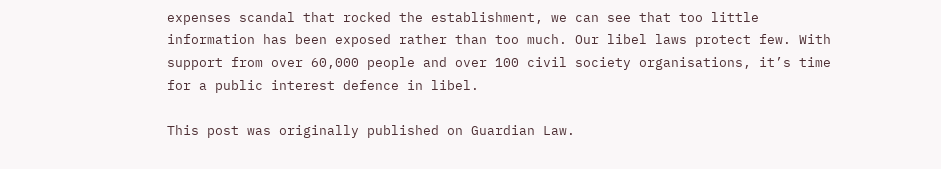expenses scandal that rocked the establishment, we can see that too little information has been exposed rather than too much. Our libel laws protect few. With support from over 60,000 people and over 100 civil society organisations, it’s time for a public interest defence in libel.

This post was originally published on Guardian Law.